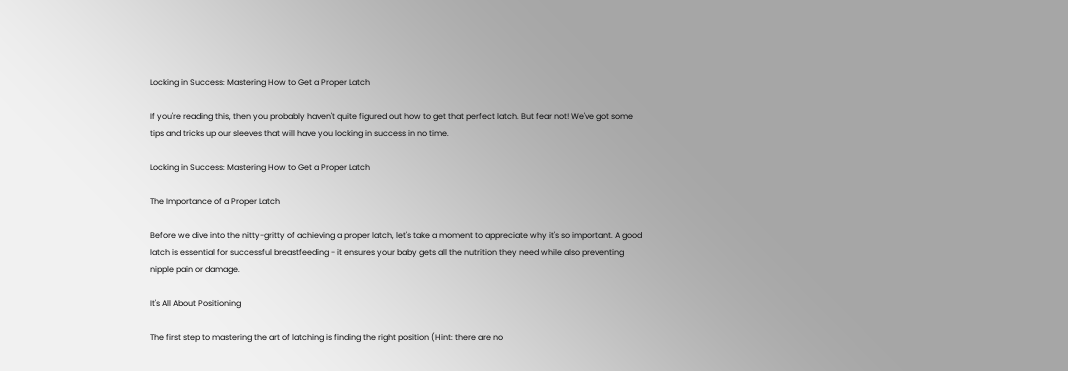Locking in Success: Mastering How to Get a Proper Latch

If you're reading this, then you probably haven't quite figured out how to get that perfect latch. But fear not! We've got some tips and tricks up our sleeves that will have you locking in success in no time.

Locking in Success: Mastering How to Get a Proper Latch

The Importance of a Proper Latch

Before we dive into the nitty-gritty of achieving a proper latch, let's take a moment to appreciate why it's so important. A good latch is essential for successful breastfeeding - it ensures your baby gets all the nutrition they need while also preventing nipple pain or damage.

It's All About Positioning

The first step to mastering the art of latching is finding the right position (Hint: there are no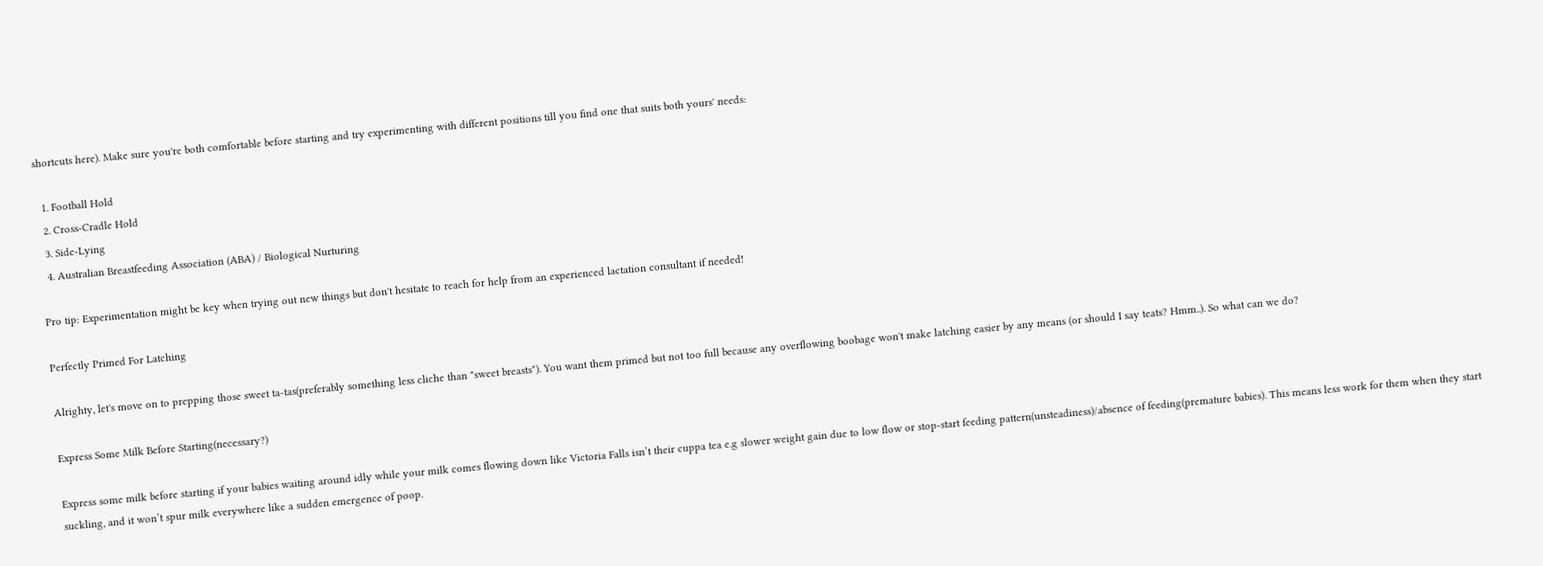shortcuts here). Make sure you're both comfortable before starting and try experimenting with different positions till you find one that suits both yours' needs:

  1. Football Hold
  2. Cross-Cradle Hold
  3. Side-Lying
  4. Australian Breastfeeding Association (ABA) / Biological Nurturing

Pro tip: Experimentation might be key when trying out new things but don't hesitate to reach for help from an experienced lactation consultant if needed!

Perfectly Primed For Latching

Alrighty, let's move on to prepping those sweet ta-tas(preferably something less cliche than "sweet breasts"). You want them primed but not too full because any overflowing boobage won't make latching easier by any means (or should I say teats? Hmm..). So what can we do?

Express Some Milk Before Starting(necessary?)

Express some milk before starting if your babies waiting around idly while your milk comes flowing down like Victoria Falls isn’t their cuppa tea e.g slower weight gain due to low flow or stop-start feeding pattern(unsteadiness)/absence of feeding(premature babies). This means less work for them when they start suckling, and it won’t spur milk everywhere like a sudden emergence of poop.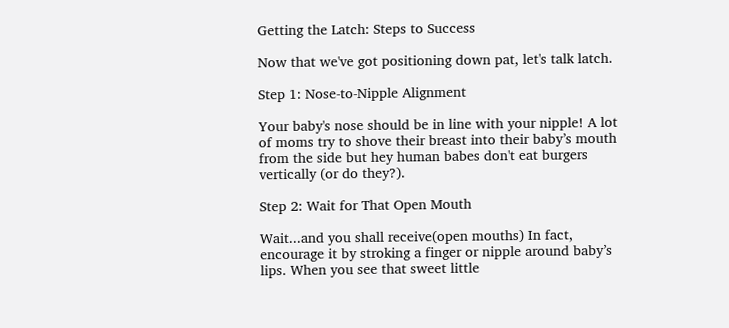Getting the Latch: Steps to Success

Now that we've got positioning down pat, let's talk latch.

Step 1: Nose-to-Nipple Alignment

Your baby's nose should be in line with your nipple! A lot of moms try to shove their breast into their baby’s mouth from the side but hey human babes don't eat burgers vertically (or do they?).

Step 2: Wait for That Open Mouth

Wait...and you shall receive(open mouths) In fact, encourage it by stroking a finger or nipple around baby’s lips. When you see that sweet little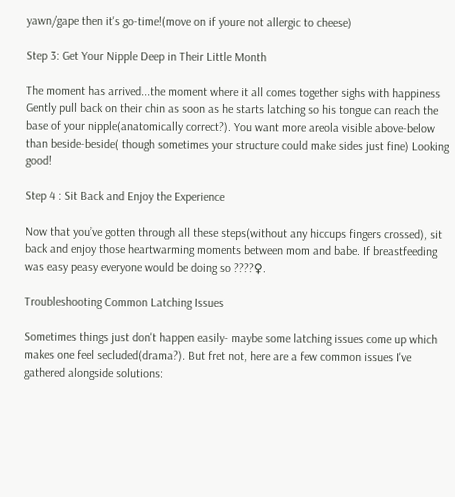yawn/gape then it's go-time!(move on if youre not allergic to cheese)

Step 3: Get Your Nipple Deep in Their Little Month

The moment has arrived...the moment where it all comes together sighs with happiness Gently pull back on their chin as soon as he starts latching so his tongue can reach the base of your nipple(anatomically correct?). You want more areola visible above-below than beside-beside( though sometimes your structure could make sides just fine) Looking good!

Step 4 : Sit Back and Enjoy the Experience

Now that you’ve gotten through all these steps(without any hiccups fingers crossed), sit back and enjoy those heartwarming moments between mom and babe. If breastfeeding was easy peasy everyone would be doing so ????♀.

Troubleshooting Common Latching Issues

Sometimes things just don't happen easily- maybe some latching issues come up which makes one feel secluded(drama?). But fret not, here are a few common issues I've gathered alongside solutions: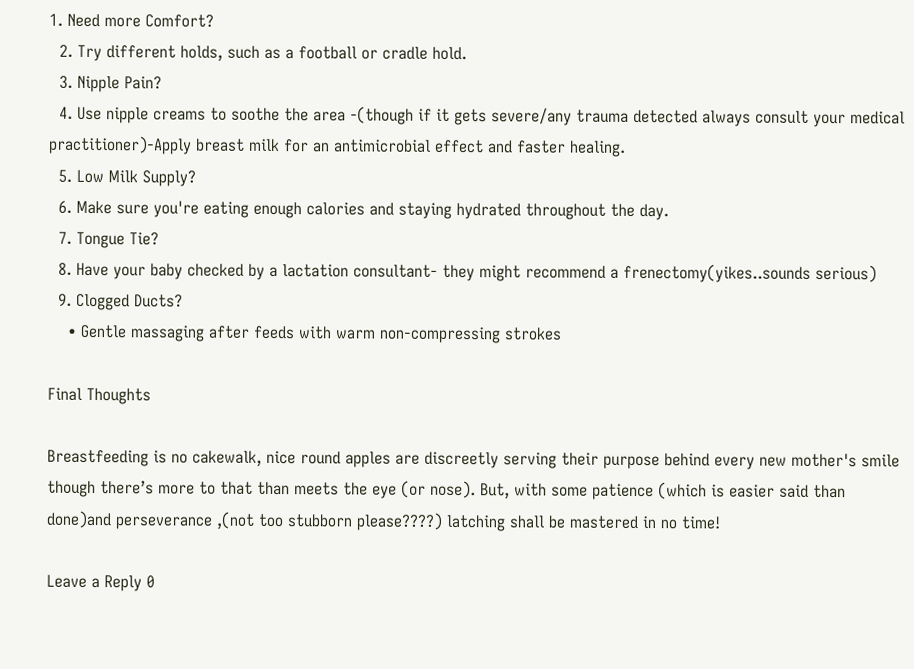1. Need more Comfort?
  2. Try different holds, such as a football or cradle hold.
  3. Nipple Pain?
  4. Use nipple creams to soothe the area -(though if it gets severe/any trauma detected always consult your medical practitioner)-Apply breast milk for an antimicrobial effect and faster healing.
  5. Low Milk Supply?
  6. Make sure you're eating enough calories and staying hydrated throughout the day.
  7. Tongue Tie?
  8. Have your baby checked by a lactation consultant- they might recommend a frenectomy(yikes..sounds serious)
  9. Clogged Ducts?
    • Gentle massaging after feeds with warm non-compressing strokes

Final Thoughts

Breastfeeding is no cakewalk, nice round apples are discreetly serving their purpose behind every new mother's smile though there’s more to that than meets the eye (or nose). But, with some patience (which is easier said than done)and perseverance ,(not too stubborn please????) latching shall be mastered in no time!

Leave a Reply 0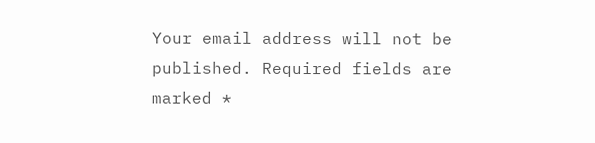Your email address will not be published. Required fields are marked *